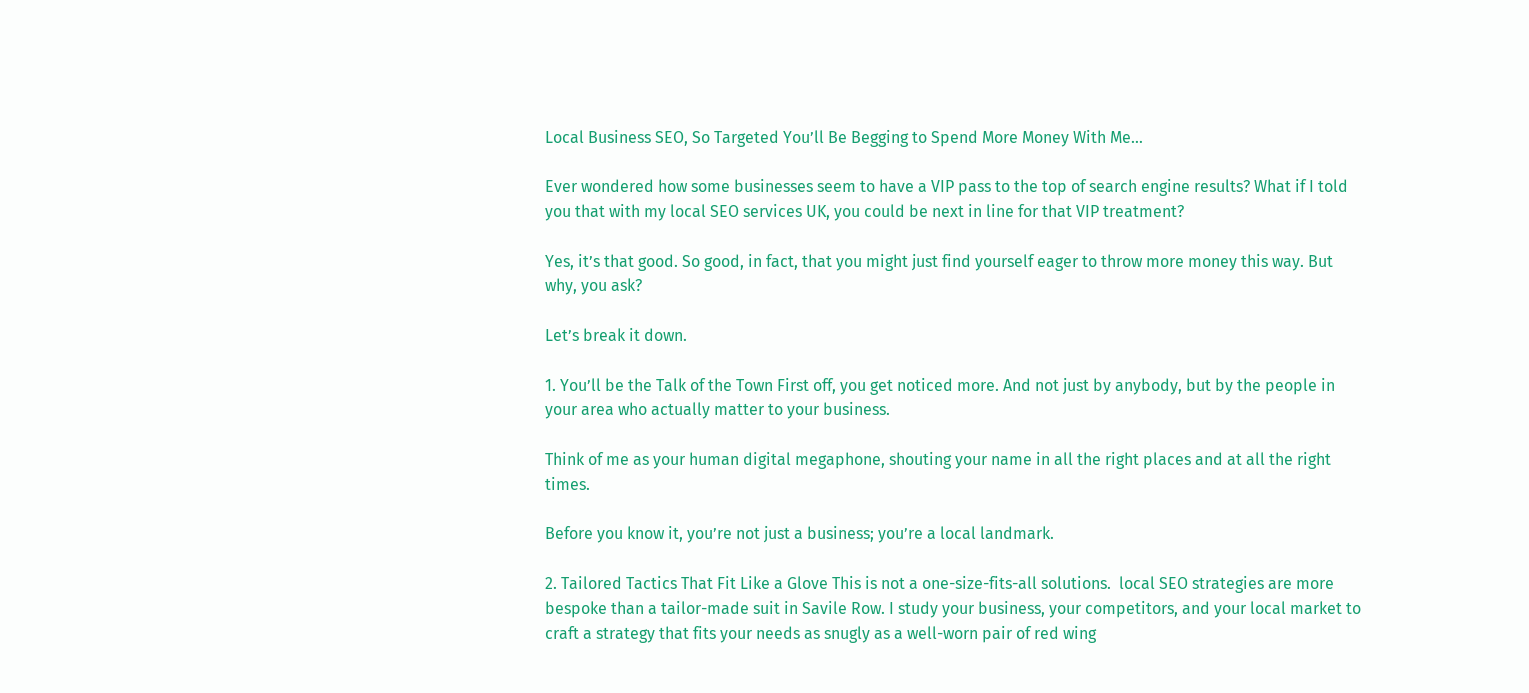Local Business SEO, So Targeted You’ll Be Begging to Spend More Money With Me…

Ever wondered how some businesses seem to have a VIP pass to the top of search engine results? What if I told you that with my local SEO services UK, you could be next in line for that VIP treatment?

Yes, it’s that good. So good, in fact, that you might just find yourself eager to throw more money this way. But why, you ask?

Let’s break it down.

1. You’ll be the Talk of the Town First off, you get noticed more. And not just by anybody, but by the people in your area who actually matter to your business.

Think of me as your human digital megaphone, shouting your name in all the right places and at all the right times.

Before you know it, you’re not just a business; you’re a local landmark.

2. Tailored Tactics That Fit Like a Glove This is not a one-size-fits-all solutions.  local SEO strategies are more bespoke than a tailor-made suit in Savile Row. I study your business, your competitors, and your local market to craft a strategy that fits your needs as snugly as a well-worn pair of red wing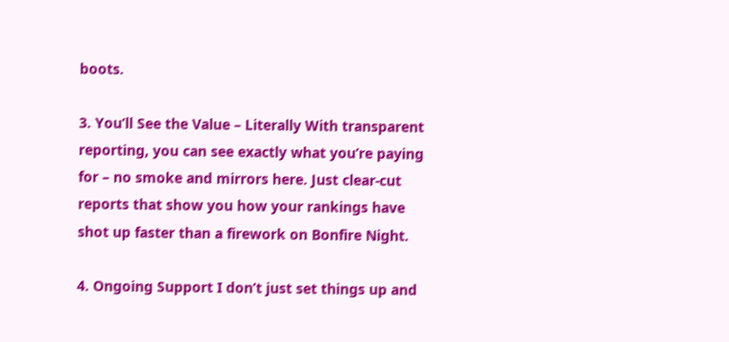boots.

3. You’ll See the Value – Literally With transparent reporting, you can see exactly what you’re paying for – no smoke and mirrors here. Just clear-cut reports that show you how your rankings have shot up faster than a firework on Bonfire Night.

4. Ongoing Support I don’t just set things up and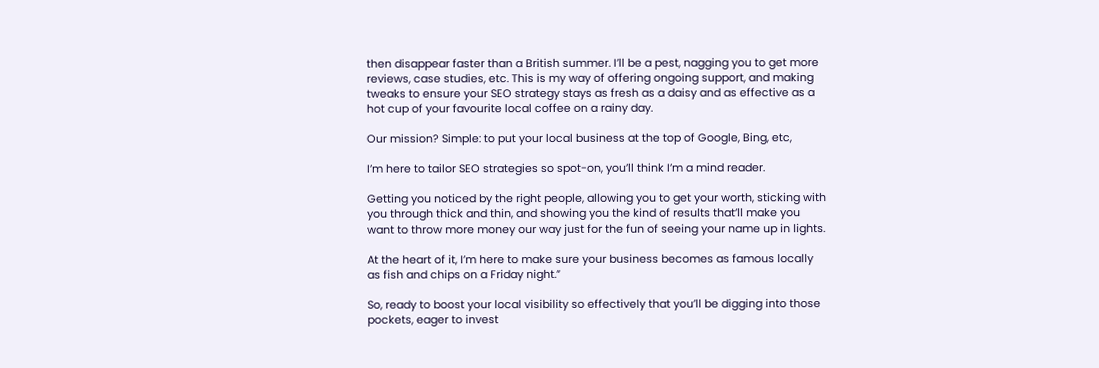then disappear faster than a British summer. I’ll be a pest, nagging you to get more reviews, case studies, etc. This is my way of offering ongoing support, and making tweaks to ensure your SEO strategy stays as fresh as a daisy and as effective as a hot cup of your favourite local coffee on a rainy day.

Our mission? Simple: to put your local business at the top of Google, Bing, etc,

I’m here to tailor SEO strategies so spot-on, you’ll think I’m a mind reader.

Getting you noticed by the right people, allowing you to get your worth, sticking with you through thick and thin, and showing you the kind of results that’ll make you want to throw more money our way just for the fun of seeing your name up in lights.

At the heart of it, I’m here to make sure your business becomes as famous locally as fish and chips on a Friday night.”

So, ready to boost your local visibility so effectively that you’ll be digging into those pockets, eager to invest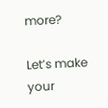more?

Let’s make your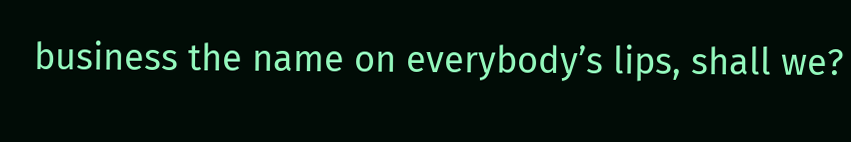business the name on everybody’s lips, shall we?